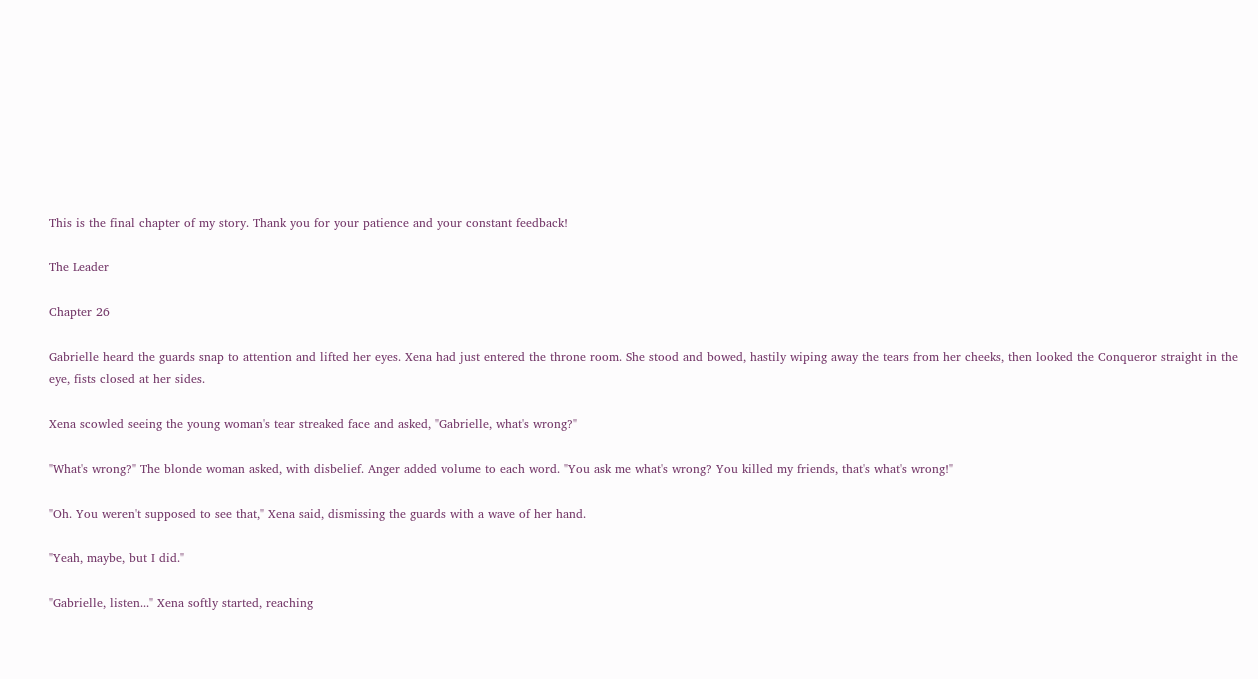This is the final chapter of my story. Thank you for your patience and your constant feedback!

The Leader

Chapter 26

Gabrielle heard the guards snap to attention and lifted her eyes. Xena had just entered the throne room. She stood and bowed, hastily wiping away the tears from her cheeks, then looked the Conqueror straight in the eye, fists closed at her sides.

Xena scowled seeing the young woman's tear streaked face and asked, "Gabrielle, what's wrong?"

"What's wrong?" The blonde woman asked, with disbelief. Anger added volume to each word. "You ask me what's wrong? You killed my friends, that's what's wrong!"

"Oh. You weren't supposed to see that," Xena said, dismissing the guards with a wave of her hand.

"Yeah, maybe, but I did."

"Gabrielle, listen..." Xena softly started, reaching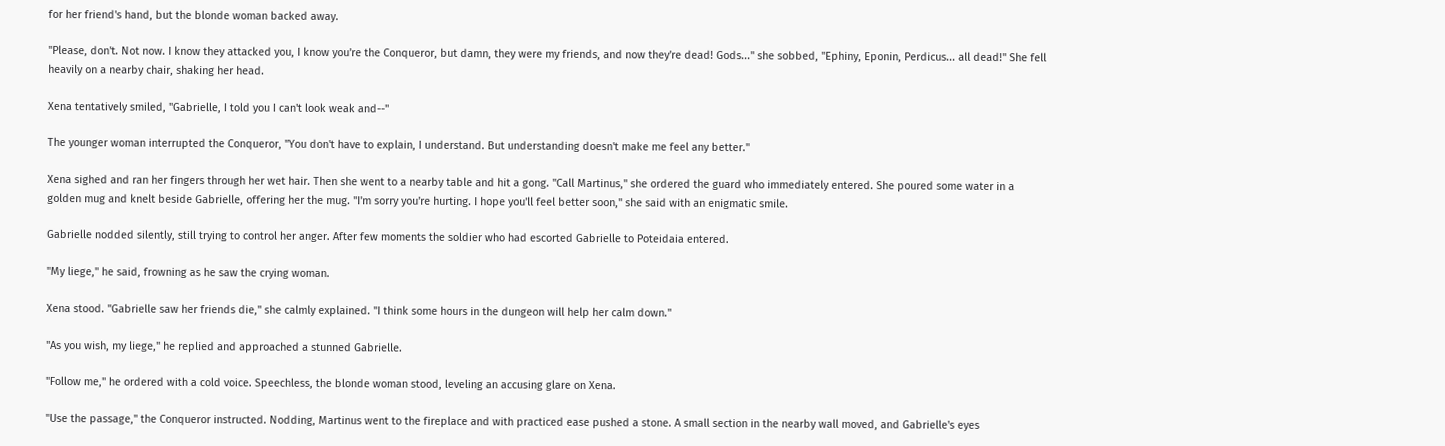for her friend's hand, but the blonde woman backed away.

"Please, don't. Not now. I know they attacked you, I know you're the Conqueror, but damn, they were my friends, and now they're dead! Gods..." she sobbed, "Ephiny, Eponin, Perdicus... all dead!" She fell heavily on a nearby chair, shaking her head.

Xena tentatively smiled, "Gabrielle, I told you I can't look weak and--"

The younger woman interrupted the Conqueror, "You don't have to explain, I understand. But understanding doesn't make me feel any better."

Xena sighed and ran her fingers through her wet hair. Then she went to a nearby table and hit a gong. "Call Martinus," she ordered the guard who immediately entered. She poured some water in a golden mug and knelt beside Gabrielle, offering her the mug. "I'm sorry you're hurting. I hope you'll feel better soon," she said with an enigmatic smile.

Gabrielle nodded silently, still trying to control her anger. After few moments the soldier who had escorted Gabrielle to Poteidaia entered.

"My liege," he said, frowning as he saw the crying woman.

Xena stood. "Gabrielle saw her friends die," she calmly explained. "I think some hours in the dungeon will help her calm down."

"As you wish, my liege," he replied and approached a stunned Gabrielle.

"Follow me," he ordered with a cold voice. Speechless, the blonde woman stood, leveling an accusing glare on Xena.

"Use the passage," the Conqueror instructed. Nodding, Martinus went to the fireplace and with practiced ease pushed a stone. A small section in the nearby wall moved, and Gabrielle's eyes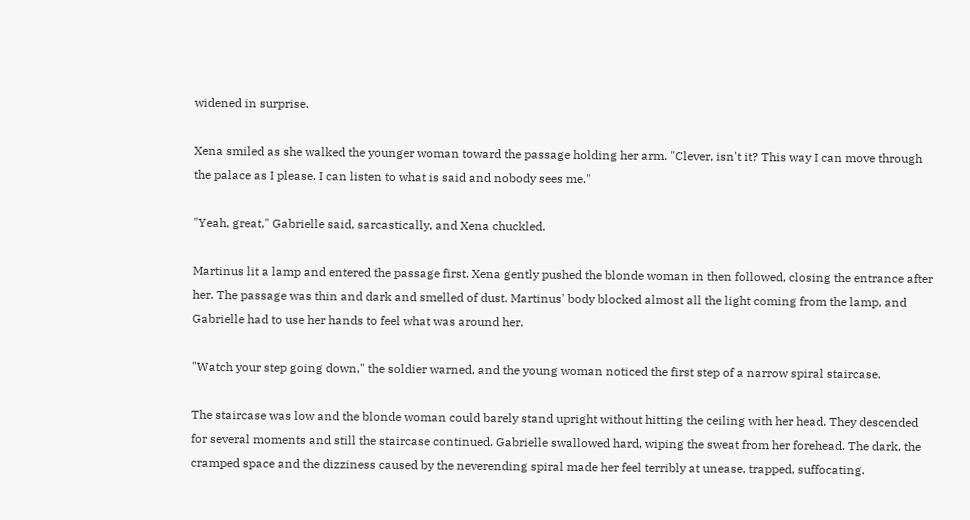widened in surprise.

Xena smiled as she walked the younger woman toward the passage holding her arm. "Clever, isn't it? This way I can move through the palace as I please. I can listen to what is said and nobody sees me."

"Yeah, great," Gabrielle said, sarcastically, and Xena chuckled.

Martinus lit a lamp and entered the passage first. Xena gently pushed the blonde woman in then followed, closing the entrance after her. The passage was thin and dark and smelled of dust. Martinus' body blocked almost all the light coming from the lamp, and Gabrielle had to use her hands to feel what was around her.

"Watch your step going down," the soldier warned, and the young woman noticed the first step of a narrow spiral staircase.

The staircase was low and the blonde woman could barely stand upright without hitting the ceiling with her head. They descended for several moments and still the staircase continued. Gabrielle swallowed hard, wiping the sweat from her forehead. The dark, the cramped space and the dizziness caused by the neverending spiral made her feel terribly at unease, trapped, suffocating.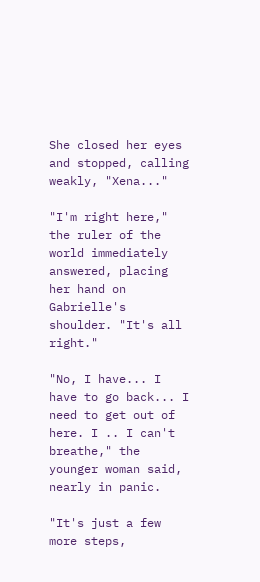She closed her eyes and stopped, calling weakly, "Xena..."

"I'm right here," the ruler of the world immediately answered, placing her hand on Gabrielle's shoulder. "It's all right."

"No, I have... I have to go back... I need to get out of here. I .. I can't breathe," the younger woman said, nearly in panic.

"It's just a few more steps,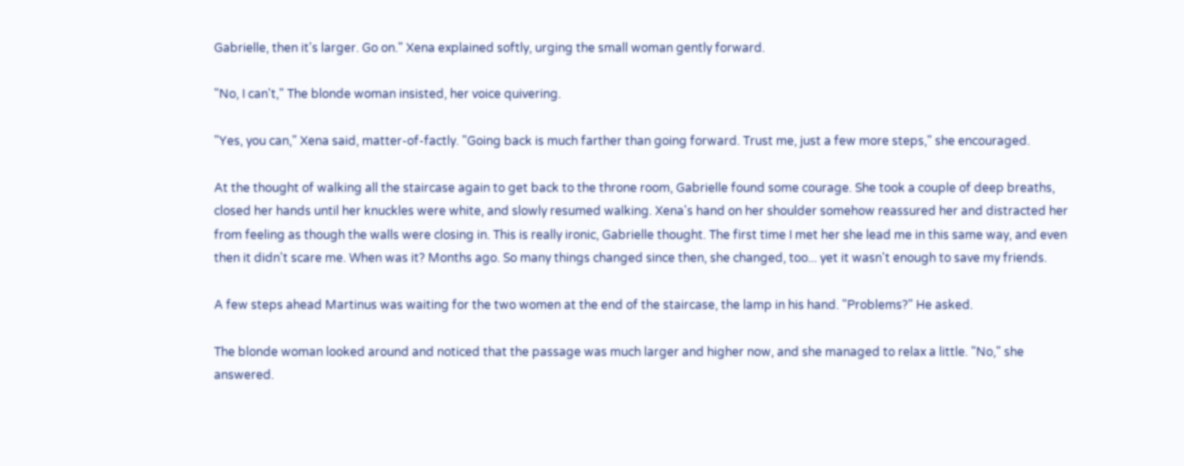Gabrielle, then it's larger. Go on." Xena explained softly, urging the small woman gently forward.

"No, I can't," The blonde woman insisted, her voice quivering.

"Yes, you can," Xena said, matter-of-factly. "Going back is much farther than going forward. Trust me, just a few more steps," she encouraged.

At the thought of walking all the staircase again to get back to the throne room, Gabrielle found some courage. She took a couple of deep breaths, closed her hands until her knuckles were white, and slowly resumed walking. Xena's hand on her shoulder somehow reassured her and distracted her from feeling as though the walls were closing in. This is really ironic, Gabrielle thought. The first time I met her she lead me in this same way, and even then it didn't scare me. When was it? Months ago. So many things changed since then, she changed, too... yet it wasn't enough to save my friends.

A few steps ahead Martinus was waiting for the two women at the end of the staircase, the lamp in his hand. "Problems?" He asked.

The blonde woman looked around and noticed that the passage was much larger and higher now, and she managed to relax a little. "No," she answered.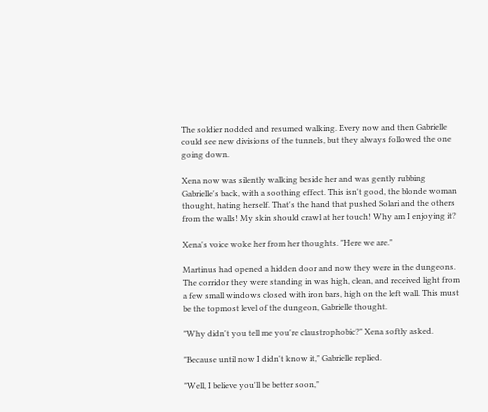The soldier nodded and resumed walking. Every now and then Gabrielle could see new divisions of the tunnels, but they always followed the one going down.

Xena now was silently walking beside her and was gently rubbing Gabrielle's back, with a soothing effect. This isn't good, the blonde woman thought, hating herself. That's the hand that pushed Solari and the others from the walls! My skin should crawl at her touch! Why am I enjoying it?

Xena's voice woke her from her thoughts. "Here we are."

Martinus had opened a hidden door and now they were in the dungeons. The corridor they were standing in was high, clean, and received light from a few small windows closed with iron bars, high on the left wall. This must be the topmost level of the dungeon, Gabrielle thought.

"Why didn't you tell me you're claustrophobic?" Xena softly asked.

"Because until now I didn't know it," Gabrielle replied.

"Well, I believe you'll be better soon,"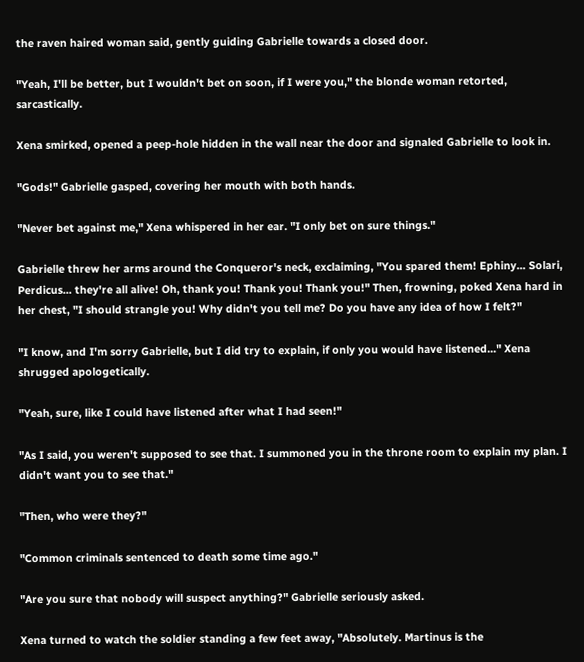the raven haired woman said, gently guiding Gabrielle towards a closed door.

"Yeah, I'll be better, but I wouldn't bet on soon, if I were you," the blonde woman retorted, sarcastically.

Xena smirked, opened a peep-hole hidden in the wall near the door and signaled Gabrielle to look in.

"Gods!" Gabrielle gasped, covering her mouth with both hands.

"Never bet against me," Xena whispered in her ear. "I only bet on sure things."

Gabrielle threw her arms around the Conqueror's neck, exclaiming, "You spared them! Ephiny... Solari, Perdicus... they're all alive! Oh, thank you! Thank you! Thank you!" Then, frowning, poked Xena hard in her chest, "I should strangle you! Why didn't you tell me? Do you have any idea of how I felt?"

"I know, and I'm sorry Gabrielle, but I did try to explain, if only you would have listened..." Xena shrugged apologetically.

"Yeah, sure, like I could have listened after what I had seen!"

"As I said, you weren't supposed to see that. I summoned you in the throne room to explain my plan. I didn't want you to see that."

"Then, who were they?"

"Common criminals sentenced to death some time ago."

"Are you sure that nobody will suspect anything?" Gabrielle seriously asked.

Xena turned to watch the soldier standing a few feet away, "Absolutely. Martinus is the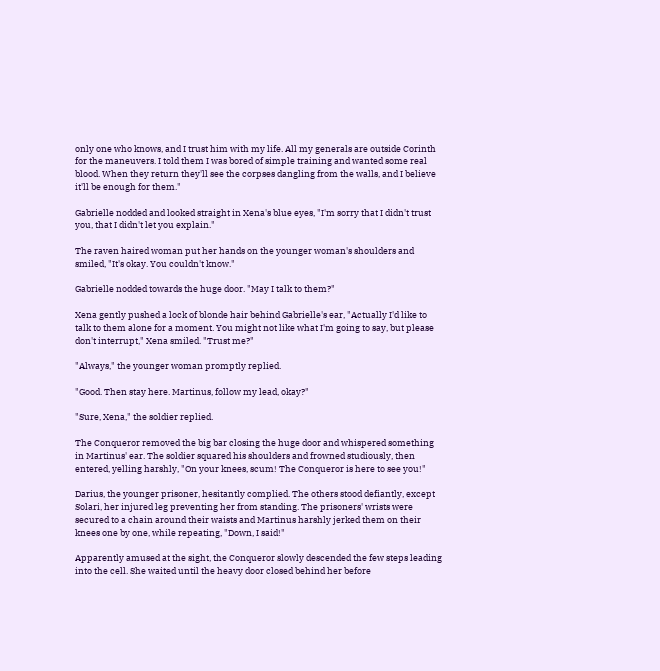only one who knows, and I trust him with my life. All my generals are outside Corinth for the maneuvers. I told them I was bored of simple training and wanted some real blood. When they return they'll see the corpses dangling from the walls, and I believe it'll be enough for them."

Gabrielle nodded and looked straight in Xena's blue eyes, "I'm sorry that I didn't trust you, that I didn't let you explain."

The raven haired woman put her hands on the younger woman's shoulders and smiled, "It's okay. You couldn't know."

Gabrielle nodded towards the huge door. "May I talk to them?"

Xena gently pushed a lock of blonde hair behind Gabrielle's ear, "Actually I'd like to talk to them alone for a moment. You might not like what I'm going to say, but please don't interrupt," Xena smiled. "Trust me?"

"Always," the younger woman promptly replied.

"Good. Then stay here. Martinus, follow my lead, okay?"

"Sure, Xena," the soldier replied.

The Conqueror removed the big bar closing the huge door and whispered something in Martinus' ear. The soldier squared his shoulders and frowned studiously, then entered, yelling harshly, "On your knees, scum! The Conqueror is here to see you!"

Darius, the younger prisoner, hesitantly complied. The others stood defiantly, except Solari, her injured leg preventing her from standing. The prisoners' wrists were secured to a chain around their waists and Martinus harshly jerked them on their knees one by one, while repeating, "Down, I said!"

Apparently amused at the sight, the Conqueror slowly descended the few steps leading into the cell. She waited until the heavy door closed behind her before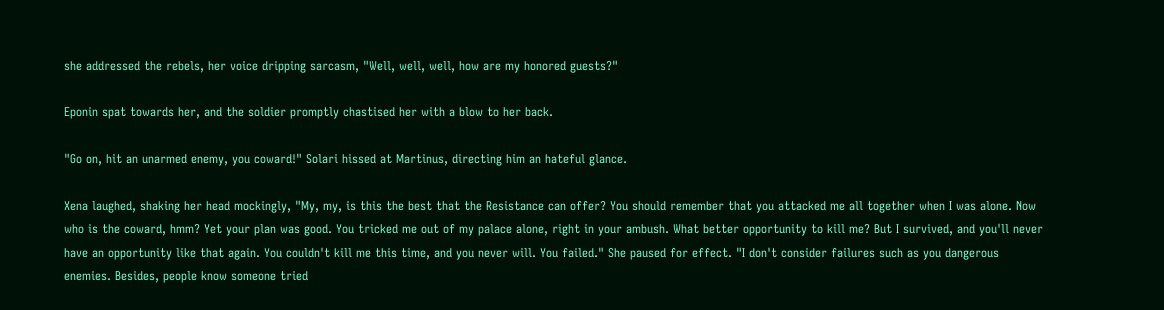she addressed the rebels, her voice dripping sarcasm, "Well, well, well, how are my honored guests?"

Eponin spat towards her, and the soldier promptly chastised her with a blow to her back.

"Go on, hit an unarmed enemy, you coward!" Solari hissed at Martinus, directing him an hateful glance.

Xena laughed, shaking her head mockingly, "My, my, is this the best that the Resistance can offer? You should remember that you attacked me all together when I was alone. Now who is the coward, hmm? Yet your plan was good. You tricked me out of my palace alone, right in your ambush. What better opportunity to kill me? But I survived, and you'll never have an opportunity like that again. You couldn't kill me this time, and you never will. You failed." She paused for effect. "I don't consider failures such as you dangerous enemies. Besides, people know someone tried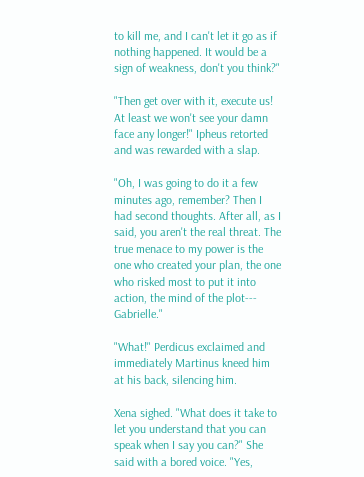to kill me, and I can't let it go as if nothing happened. It would be a sign of weakness, don't you think?"

"Then get over with it, execute us! At least we won't see your damn face any longer!" Ipheus retorted and was rewarded with a slap.

"Oh, I was going to do it a few minutes ago, remember? Then I had second thoughts. After all, as I said, you aren't the real threat. The true menace to my power is the one who created your plan, the one who risked most to put it into action, the mind of the plot--- Gabrielle."

"What!" Perdicus exclaimed and immediately Martinus kneed him at his back, silencing him.

Xena sighed. "What does it take to let you understand that you can speak when I say you can?" She said with a bored voice. "Yes,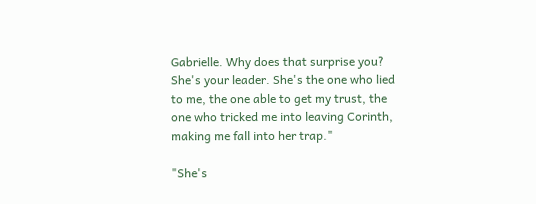Gabrielle. Why does that surprise you? She's your leader. She's the one who lied to me, the one able to get my trust, the one who tricked me into leaving Corinth, making me fall into her trap."

"She's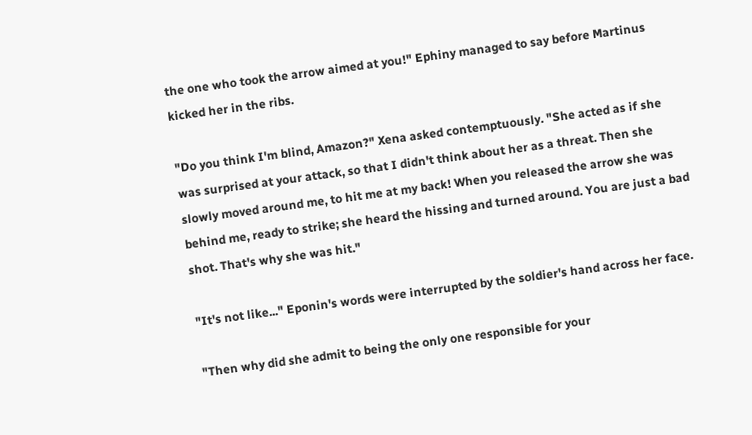the one who took the arrow aimed at you!" Ephiny managed to say before Martinus kicked her in the ribs.

"Do you think I'm blind, Amazon?" Xena asked contemptuously. "She acted as if she was surprised at your attack, so that I didn't think about her as a threat. Then she slowly moved around me, to hit me at my back! When you released the arrow she was behind me, ready to strike; she heard the hissing and turned around. You are just a bad shot. That's why she was hit."

"It's not like..." Eponin's words were interrupted by the soldier's hand across her face.

"Then why did she admit to being the only one responsible for your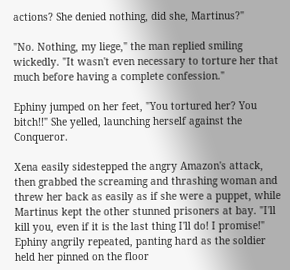actions? She denied nothing, did she, Martinus?"

"No. Nothing, my liege," the man replied smiling wickedly. "It wasn't even necessary to torture her that much before having a complete confession."

Ephiny jumped on her feet, "You tortured her? You bitch!!" She yelled, launching herself against the Conqueror.

Xena easily sidestepped the angry Amazon's attack, then grabbed the screaming and thrashing woman and threw her back as easily as if she were a puppet, while Martinus kept the other stunned prisoners at bay. "I'll kill you, even if it is the last thing I'll do! I promise!" Ephiny angrily repeated, panting hard as the soldier held her pinned on the floor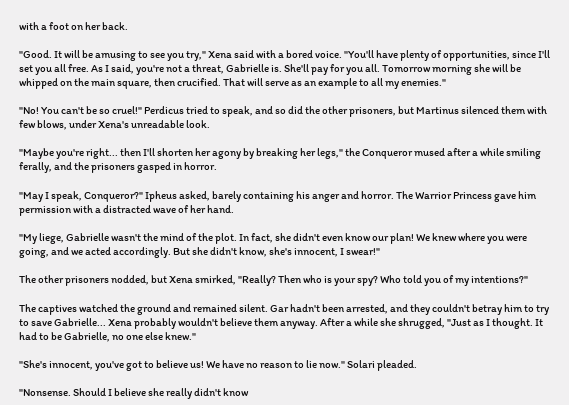with a foot on her back.

"Good. It will be amusing to see you try," Xena said with a bored voice. "You'll have plenty of opportunities, since I'll set you all free. As I said, you're not a threat, Gabrielle is. She'll pay for you all. Tomorrow morning she will be whipped on the main square, then crucified. That will serve as an example to all my enemies."

"No! You can't be so cruel!" Perdicus tried to speak, and so did the other prisoners, but Martinus silenced them with few blows, under Xena's unreadable look.

"Maybe you're right... then I'll shorten her agony by breaking her legs," the Conqueror mused after a while smiling ferally, and the prisoners gasped in horror.

"May I speak, Conqueror?" Ipheus asked, barely containing his anger and horror. The Warrior Princess gave him permission with a distracted wave of her hand.

"My liege, Gabrielle wasn't the mind of the plot. In fact, she didn't even know our plan! We knew where you were going, and we acted accordingly. But she didn't know, she's innocent, I swear!"

The other prisoners nodded, but Xena smirked, "Really? Then who is your spy? Who told you of my intentions?"

The captives watched the ground and remained silent. Gar hadn't been arrested, and they couldn't betray him to try to save Gabrielle... Xena probably wouldn't believe them anyway. After a while she shrugged, "Just as I thought. It had to be Gabrielle, no one else knew."

"She's innocent, you've got to believe us! We have no reason to lie now." Solari pleaded.

"Nonsense. Should I believe she really didn't know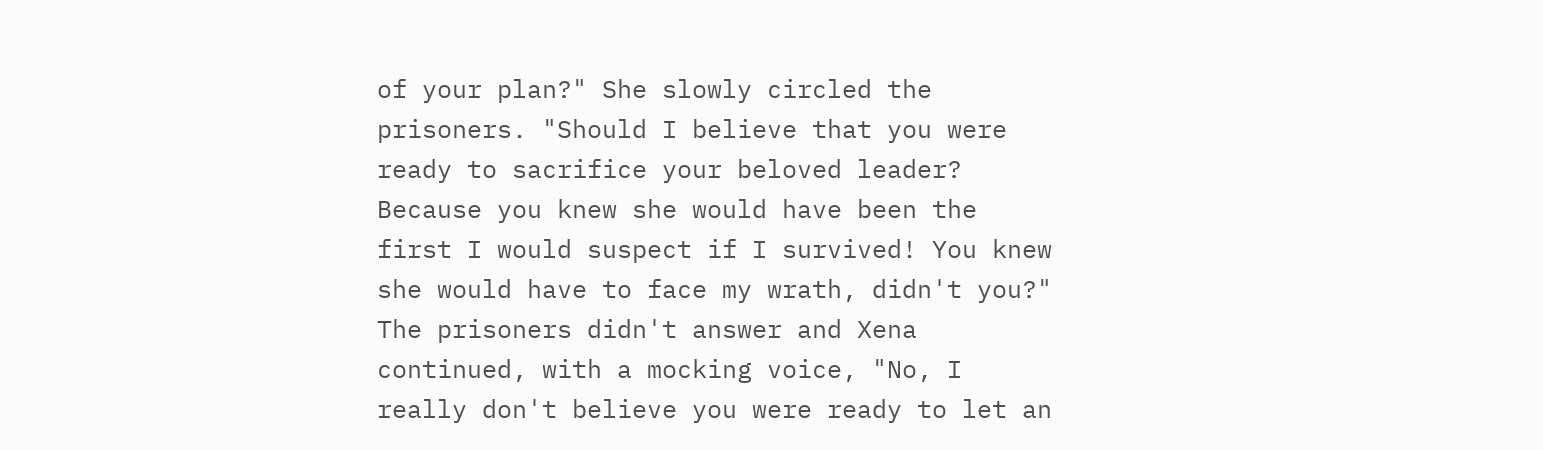of your plan?" She slowly circled the prisoners. "Should I believe that you were ready to sacrifice your beloved leader? Because you knew she would have been the first I would suspect if I survived! You knew she would have to face my wrath, didn't you?" The prisoners didn't answer and Xena continued, with a mocking voice, "No, I really don't believe you were ready to let an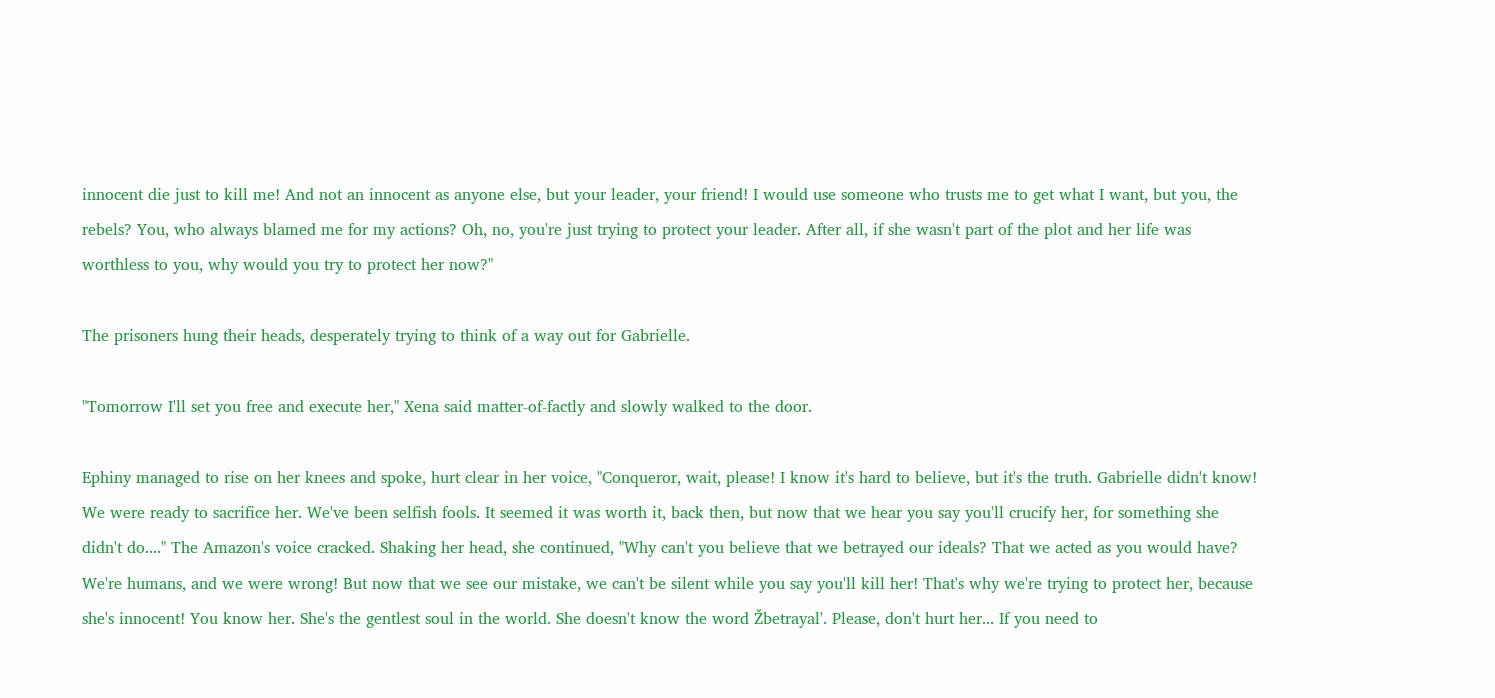innocent die just to kill me! And not an innocent as anyone else, but your leader, your friend! I would use someone who trusts me to get what I want, but you, the rebels? You, who always blamed me for my actions? Oh, no, you're just trying to protect your leader. After all, if she wasn't part of the plot and her life was worthless to you, why would you try to protect her now?"

The prisoners hung their heads, desperately trying to think of a way out for Gabrielle.

"Tomorrow I'll set you free and execute her," Xena said matter-of-factly and slowly walked to the door.

Ephiny managed to rise on her knees and spoke, hurt clear in her voice, "Conqueror, wait, please! I know it's hard to believe, but it's the truth. Gabrielle didn't know! We were ready to sacrifice her. We've been selfish fools. It seemed it was worth it, back then, but now that we hear you say you'll crucify her, for something she didn't do...." The Amazon's voice cracked. Shaking her head, she continued, "Why can't you believe that we betrayed our ideals? That we acted as you would have? We're humans, and we were wrong! But now that we see our mistake, we can't be silent while you say you'll kill her! That's why we're trying to protect her, because she's innocent! You know her. She's the gentlest soul in the world. She doesn't know the word Žbetrayal'. Please, don't hurt her... If you need to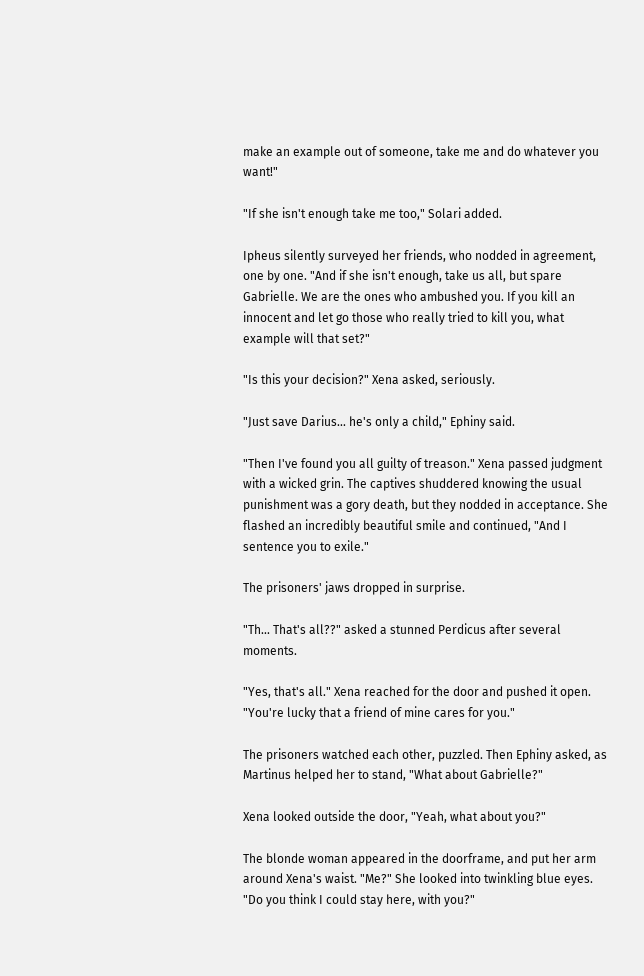make an example out of someone, take me and do whatever you want!"

"If she isn't enough take me too," Solari added.

Ipheus silently surveyed her friends, who nodded in agreement, one by one. "And if she isn't enough, take us all, but spare Gabrielle. We are the ones who ambushed you. If you kill an innocent and let go those who really tried to kill you, what example will that set?"

"Is this your decision?" Xena asked, seriously.

"Just save Darius... he's only a child," Ephiny said.

"Then I've found you all guilty of treason." Xena passed judgment with a wicked grin. The captives shuddered knowing the usual punishment was a gory death, but they nodded in acceptance. She flashed an incredibly beautiful smile and continued, "And I sentence you to exile."

The prisoners' jaws dropped in surprise.

"Th... That's all??" asked a stunned Perdicus after several moments.

"Yes, that's all." Xena reached for the door and pushed it open. "You're lucky that a friend of mine cares for you."

The prisoners watched each other, puzzled. Then Ephiny asked, as Martinus helped her to stand, "What about Gabrielle?"

Xena looked outside the door, "Yeah, what about you?"

The blonde woman appeared in the doorframe, and put her arm around Xena's waist. "Me?" She looked into twinkling blue eyes. "Do you think I could stay here, with you?"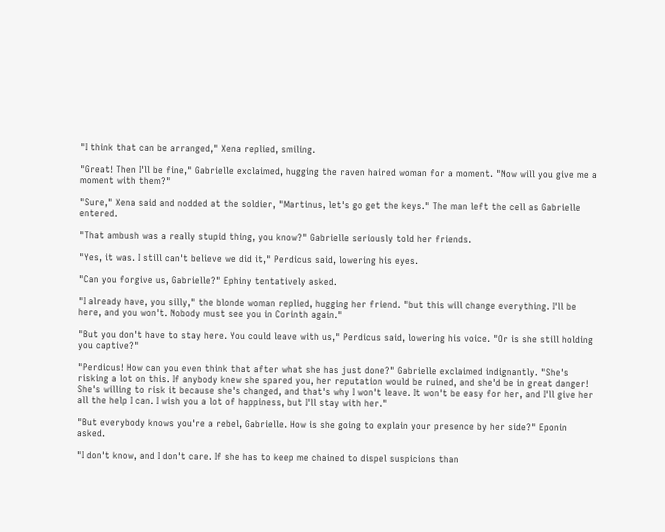"I think that can be arranged," Xena replied, smiling.

"Great! Then I'll be fine," Gabrielle exclaimed, hugging the raven haired woman for a moment. "Now will you give me a moment with them?"

"Sure," Xena said and nodded at the soldier, "Martinus, let's go get the keys." The man left the cell as Gabrielle entered.

"That ambush was a really stupid thing, you know?" Gabrielle seriously told her friends.

"Yes, it was. I still can't believe we did it," Perdicus said, lowering his eyes.

"Can you forgive us, Gabrielle?" Ephiny tentatively asked.

"I already have, you silly," the blonde woman replied, hugging her friend. "but this will change everything. I'll be here, and you won't. Nobody must see you in Corinth again."

"But you don't have to stay here. You could leave with us," Perdicus said, lowering his voice. "Or is she still holding you captive?"

"Perdicus! How can you even think that after what she has just done?" Gabrielle exclaimed indignantly. "She's risking a lot on this. If anybody knew she spared you, her reputation would be ruined, and she'd be in great danger! She's willing to risk it because she's changed, and that's why I won't leave. It won't be easy for her, and I'll give her all the help I can. I wish you a lot of happiness, but I'll stay with her."

"But everybody knows you're a rebel, Gabrielle. How is she going to explain your presence by her side?" Eponin asked.

"I don't know, and I don't care. If she has to keep me chained to dispel suspicions than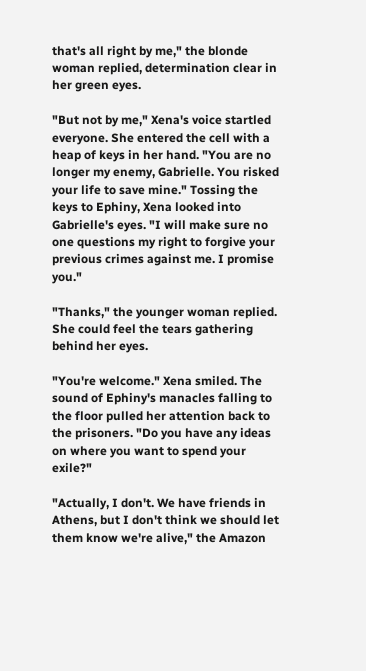that's all right by me," the blonde woman replied, determination clear in her green eyes.

"But not by me," Xena's voice startled everyone. She entered the cell with a heap of keys in her hand. "You are no longer my enemy, Gabrielle. You risked your life to save mine." Tossing the keys to Ephiny, Xena looked into Gabrielle's eyes. "I will make sure no one questions my right to forgive your previous crimes against me. I promise you."

"Thanks," the younger woman replied. She could feel the tears gathering behind her eyes.

"You're welcome." Xena smiled. The sound of Ephiny's manacles falling to the floor pulled her attention back to the prisoners. "Do you have any ideas on where you want to spend your exile?"

"Actually, I don't. We have friends in Athens, but I don't think we should let them know we're alive," the Amazon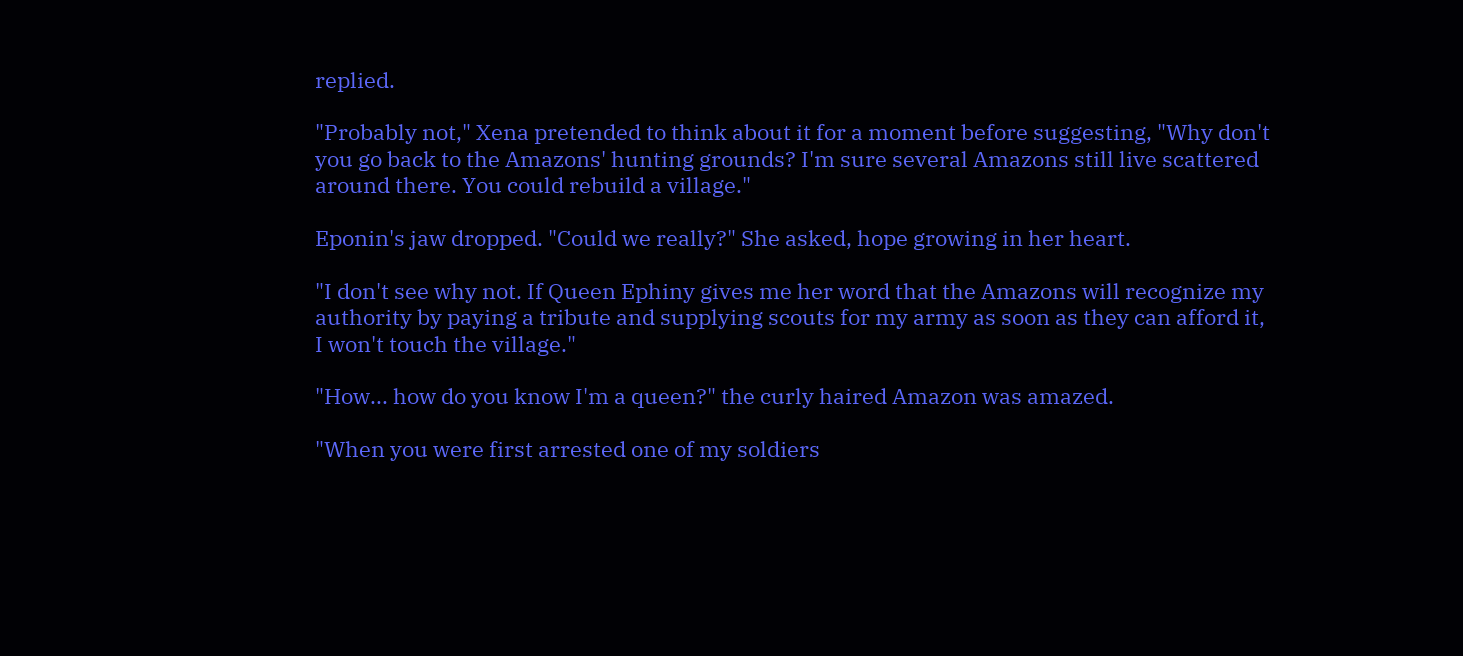replied.

"Probably not," Xena pretended to think about it for a moment before suggesting, "Why don't you go back to the Amazons' hunting grounds? I'm sure several Amazons still live scattered around there. You could rebuild a village."

Eponin's jaw dropped. "Could we really?" She asked, hope growing in her heart.

"I don't see why not. If Queen Ephiny gives me her word that the Amazons will recognize my authority by paying a tribute and supplying scouts for my army as soon as they can afford it, I won't touch the village."

"How... how do you know I'm a queen?" the curly haired Amazon was amazed.

"When you were first arrested one of my soldiers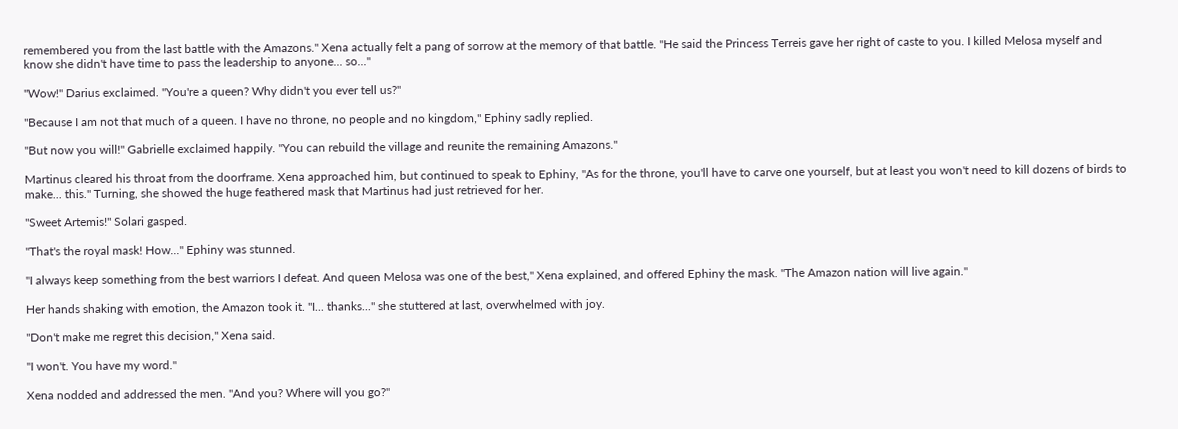remembered you from the last battle with the Amazons." Xena actually felt a pang of sorrow at the memory of that battle. "He said the Princess Terreis gave her right of caste to you. I killed Melosa myself and know she didn't have time to pass the leadership to anyone... so..."

"Wow!" Darius exclaimed. "You're a queen? Why didn't you ever tell us?"

"Because I am not that much of a queen. I have no throne, no people and no kingdom," Ephiny sadly replied.

"But now you will!" Gabrielle exclaimed happily. "You can rebuild the village and reunite the remaining Amazons."

Martinus cleared his throat from the doorframe. Xena approached him, but continued to speak to Ephiny, "As for the throne, you'll have to carve one yourself, but at least you won't need to kill dozens of birds to make... this." Turning, she showed the huge feathered mask that Martinus had just retrieved for her.

"Sweet Artemis!" Solari gasped.

"That's the royal mask! How..." Ephiny was stunned.

"I always keep something from the best warriors I defeat. And queen Melosa was one of the best," Xena explained, and offered Ephiny the mask. "The Amazon nation will live again."

Her hands shaking with emotion, the Amazon took it. "I... thanks..." she stuttered at last, overwhelmed with joy.

"Don't make me regret this decision," Xena said.

"I won't. You have my word."

Xena nodded and addressed the men. "And you? Where will you go?"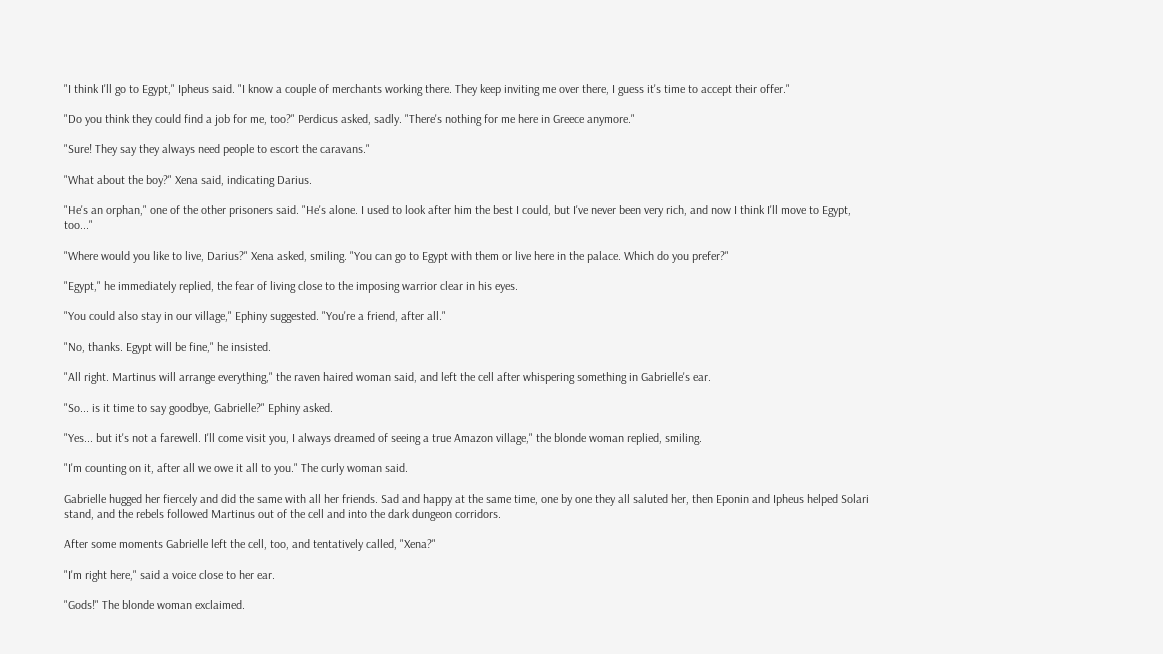"I think I'll go to Egypt," Ipheus said. "I know a couple of merchants working there. They keep inviting me over there, I guess it's time to accept their offer."

"Do you think they could find a job for me, too?" Perdicus asked, sadly. "There's nothing for me here in Greece anymore."

"Sure! They say they always need people to escort the caravans."

"What about the boy?" Xena said, indicating Darius.

"He's an orphan," one of the other prisoners said. "He's alone. I used to look after him the best I could, but I've never been very rich, and now I think I'll move to Egypt, too..."

"Where would you like to live, Darius?" Xena asked, smiling. "You can go to Egypt with them or live here in the palace. Which do you prefer?"

"Egypt," he immediately replied, the fear of living close to the imposing warrior clear in his eyes.

"You could also stay in our village," Ephiny suggested. "You're a friend, after all."

"No, thanks. Egypt will be fine," he insisted.

"All right. Martinus will arrange everything," the raven haired woman said, and left the cell after whispering something in Gabrielle's ear.

"So... is it time to say goodbye, Gabrielle?" Ephiny asked.

"Yes... but it's not a farewell. I'll come visit you, I always dreamed of seeing a true Amazon village," the blonde woman replied, smiling.

"I'm counting on it, after all we owe it all to you." The curly woman said.

Gabrielle hugged her fiercely and did the same with all her friends. Sad and happy at the same time, one by one they all saluted her, then Eponin and Ipheus helped Solari stand, and the rebels followed Martinus out of the cell and into the dark dungeon corridors.

After some moments Gabrielle left the cell, too, and tentatively called, "Xena?"

"I'm right here," said a voice close to her ear.

"Gods!" The blonde woman exclaimed.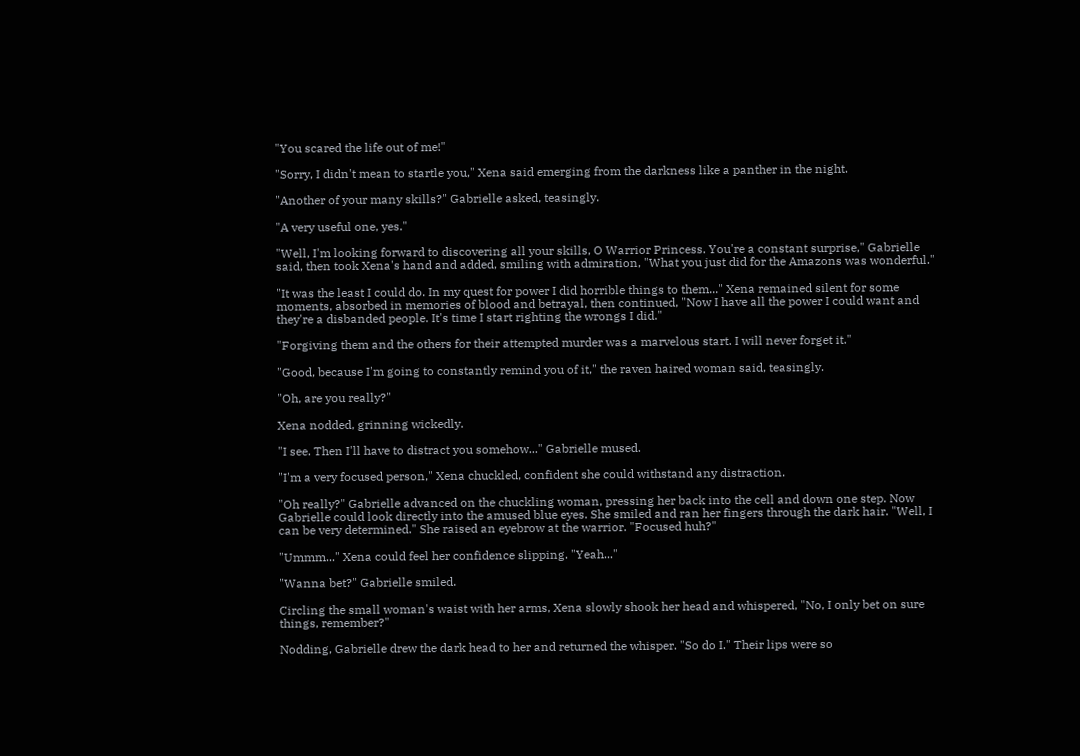"You scared the life out of me!"

"Sorry, I didn't mean to startle you," Xena said emerging from the darkness like a panther in the night.

"Another of your many skills?" Gabrielle asked, teasingly.

"A very useful one, yes."

"Well, I'm looking forward to discovering all your skills, O Warrior Princess. You're a constant surprise," Gabrielle said, then took Xena's hand and added, smiling with admiration, "What you just did for the Amazons was wonderful."

"It was the least I could do. In my quest for power I did horrible things to them..." Xena remained silent for some moments, absorbed in memories of blood and betrayal, then continued, "Now I have all the power I could want and they're a disbanded people. It's time I start righting the wrongs I did."

"Forgiving them and the others for their attempted murder was a marvelous start. I will never forget it."

"Good, because I'm going to constantly remind you of it," the raven haired woman said, teasingly.

"Oh, are you really?"

Xena nodded, grinning wickedly.

"I see. Then I'll have to distract you somehow..." Gabrielle mused.

"I'm a very focused person," Xena chuckled, confident she could withstand any distraction.

"Oh really?" Gabrielle advanced on the chuckling woman, pressing her back into the cell and down one step. Now Gabrielle could look directly into the amused blue eyes. She smiled and ran her fingers through the dark hair. "Well, I can be very determined." She raised an eyebrow at the warrior. "Focused huh?"

"Ummm..." Xena could feel her confidence slipping. "Yeah..."

"Wanna bet?" Gabrielle smiled.

Circling the small woman's waist with her arms, Xena slowly shook her head and whispered, "No, I only bet on sure things, remember?"

Nodding, Gabrielle drew the dark head to her and returned the whisper. "So do I." Their lips were so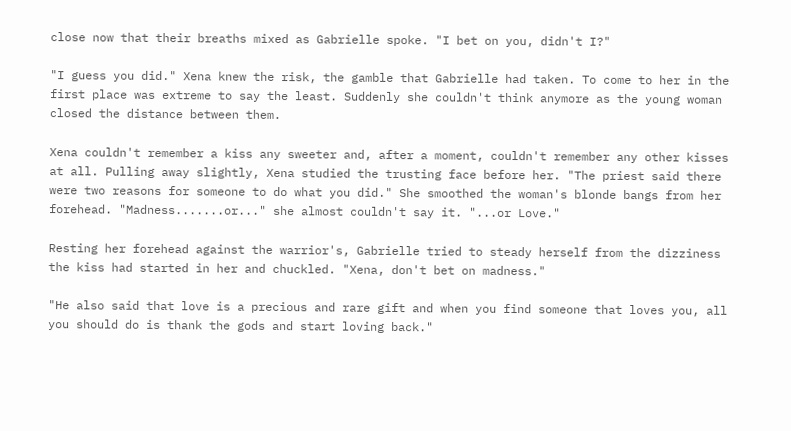close now that their breaths mixed as Gabrielle spoke. "I bet on you, didn't I?"

"I guess you did." Xena knew the risk, the gamble that Gabrielle had taken. To come to her in the first place was extreme to say the least. Suddenly she couldn't think anymore as the young woman closed the distance between them.

Xena couldn't remember a kiss any sweeter and, after a moment, couldn't remember any other kisses at all. Pulling away slightly, Xena studied the trusting face before her. "The priest said there were two reasons for someone to do what you did." She smoothed the woman's blonde bangs from her forehead. "Madness.......or..." she almost couldn't say it. "...or Love."

Resting her forehead against the warrior's, Gabrielle tried to steady herself from the dizziness the kiss had started in her and chuckled. "Xena, don't bet on madness."

"He also said that love is a precious and rare gift and when you find someone that loves you, all you should do is thank the gods and start loving back."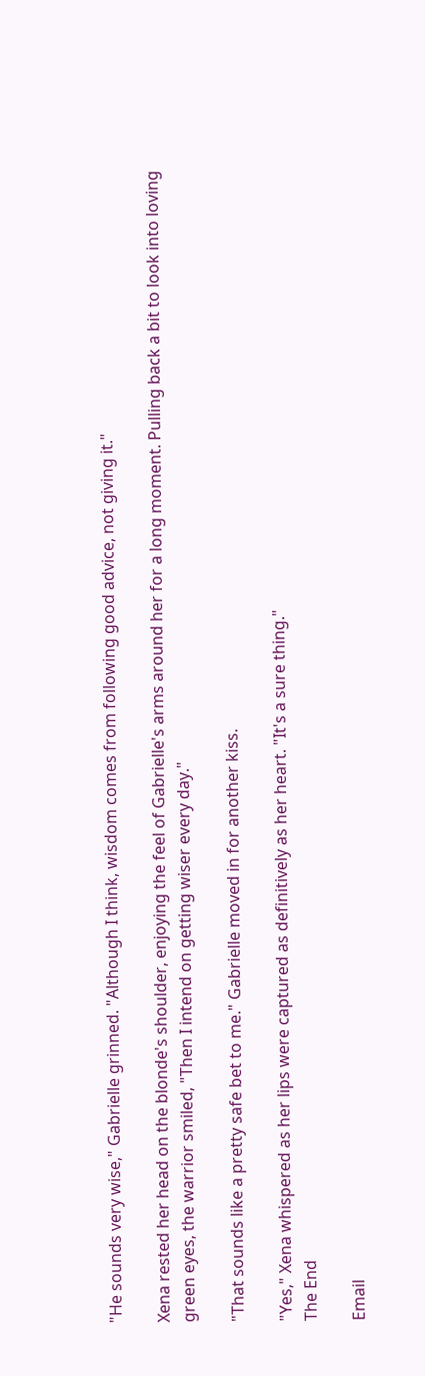"He sounds very wise," Gabrielle grinned. "Although I think, wisdom comes from following good advice, not giving it."

Xena rested her head on the blonde's shoulder, enjoying the feel of Gabrielle's arms around her for a long moment. Pulling back a bit to look into loving green eyes, the warrior smiled, "Then I intend on getting wiser every day."

"That sounds like a pretty safe bet to me." Gabrielle moved in for another kiss.

"Yes," Xena whispered as her lips were captured as definitively as her heart. "It's a sure thing."
The End

Email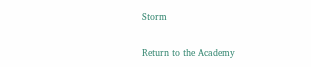Storm

Return to the Academy